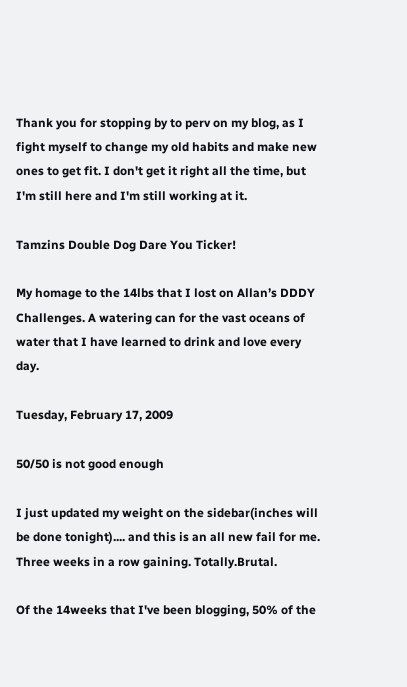Thank you for stopping by to perv on my blog, as I fight myself to change my old habits and make new ones to get fit. I don't get it right all the time, but I'm still here and I'm still working at it.

Tamzins Double Dog Dare You Ticker!

My homage to the 14lbs that I lost on Allan’s DDDY Challenges. A watering can for the vast oceans of water that I have learned to drink and love every day.

Tuesday, February 17, 2009

50/50 is not good enough

I just updated my weight on the sidebar(inches will be done tonight).... and this is an all new fail for me. Three weeks in a row gaining. Totally.Brutal.

Of the 14weeks that I've been blogging, 50% of the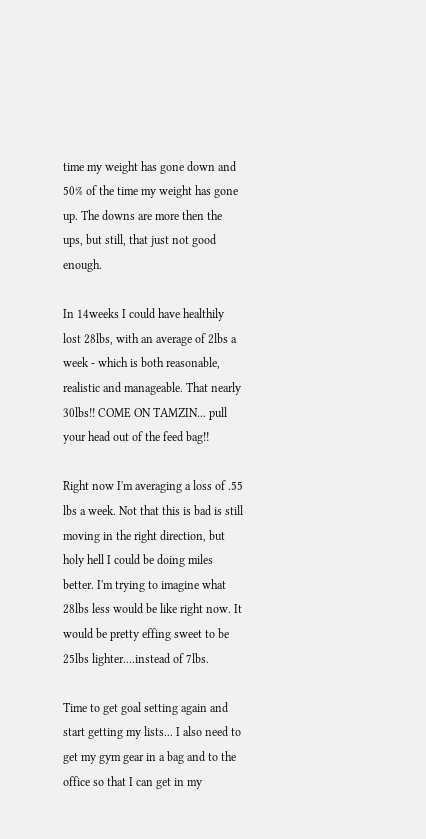time my weight has gone down and 50% of the time my weight has gone up. The downs are more then the ups, but still, that just not good enough.

In 14weeks I could have healthily lost 28lbs, with an average of 2lbs a week - which is both reasonable, realistic and manageable. That nearly 30lbs!! COME ON TAMZIN... pull your head out of the feed bag!!

Right now I'm averaging a loss of .55 lbs a week. Not that this is bad is still moving in the right direction, but holy hell I could be doing miles better. I'm trying to imagine what 28lbs less would be like right now. It would be pretty effing sweet to be 25lbs lighter....instead of 7lbs.

Time to get goal setting again and start getting my lists... I also need to get my gym gear in a bag and to the office so that I can get in my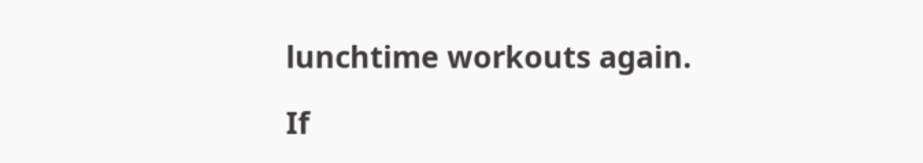lunchtime workouts again.

If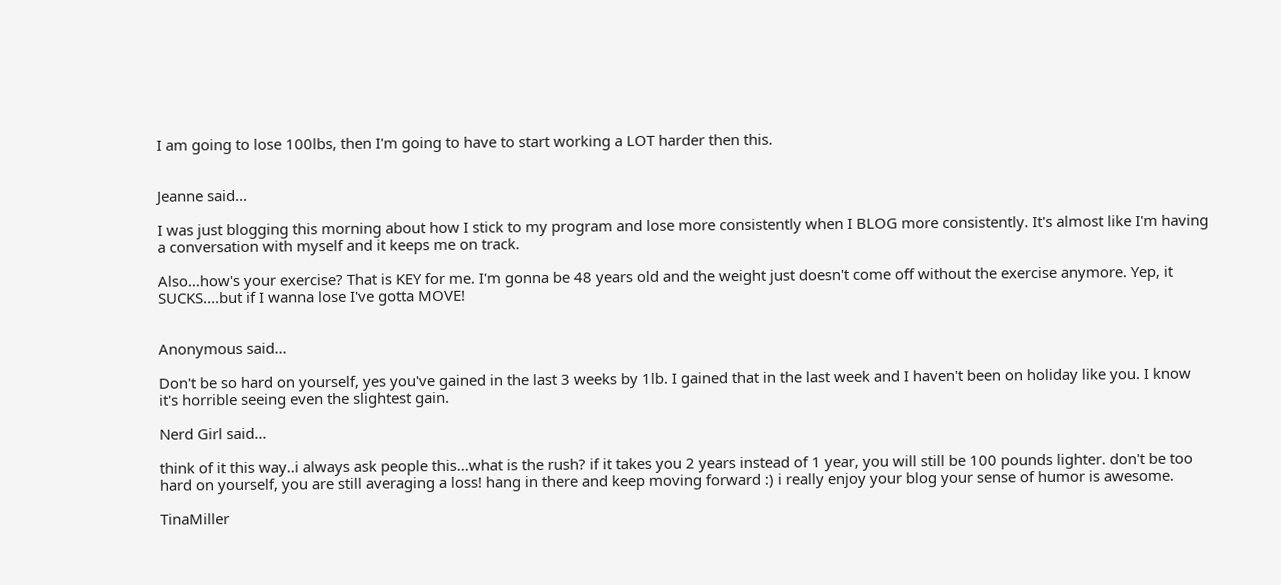I am going to lose 100lbs, then I'm going to have to start working a LOT harder then this.


Jeanne said...

I was just blogging this morning about how I stick to my program and lose more consistently when I BLOG more consistently. It's almost like I'm having a conversation with myself and it keeps me on track.

Also...how's your exercise? That is KEY for me. I'm gonna be 48 years old and the weight just doesn't come off without the exercise anymore. Yep, it SUCKS....but if I wanna lose I've gotta MOVE!


Anonymous said...

Don't be so hard on yourself, yes you've gained in the last 3 weeks by 1lb. I gained that in the last week and I haven't been on holiday like you. I know it's horrible seeing even the slightest gain.

Nerd Girl said...

think of it this way..i always ask people this...what is the rush? if it takes you 2 years instead of 1 year, you will still be 100 pounds lighter. don't be too hard on yourself, you are still averaging a loss! hang in there and keep moving forward :) i really enjoy your blog your sense of humor is awesome.

TinaMiller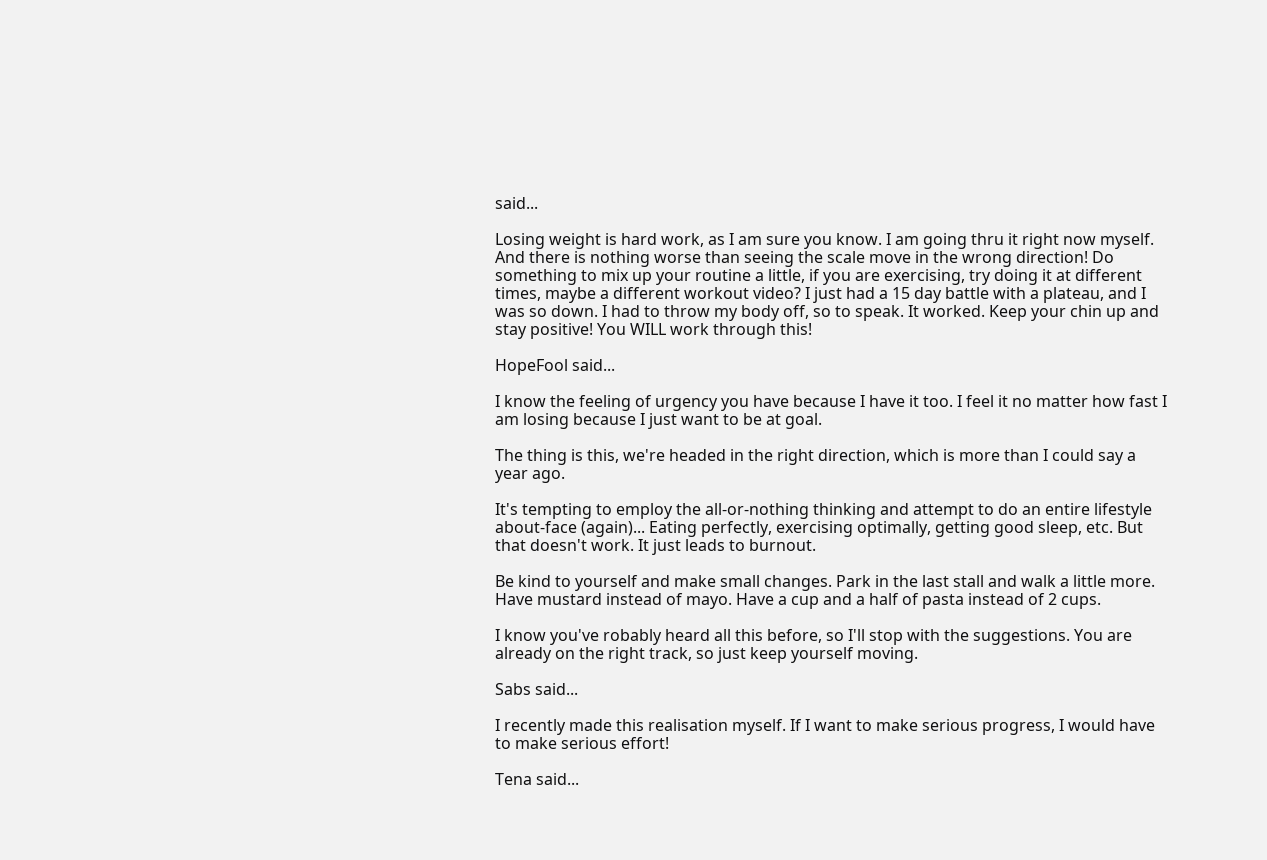said...

Losing weight is hard work, as I am sure you know. I am going thru it right now myself. And there is nothing worse than seeing the scale move in the wrong direction! Do something to mix up your routine a little, if you are exercising, try doing it at different times, maybe a different workout video? I just had a 15 day battle with a plateau, and I was so down. I had to throw my body off, so to speak. It worked. Keep your chin up and stay positive! You WILL work through this!

HopeFool said...

I know the feeling of urgency you have because I have it too. I feel it no matter how fast I am losing because I just want to be at goal.

The thing is this, we're headed in the right direction, which is more than I could say a year ago.

It's tempting to employ the all-or-nothing thinking and attempt to do an entire lifestyle about-face (again)... Eating perfectly, exercising optimally, getting good sleep, etc. But that doesn't work. It just leads to burnout.

Be kind to yourself and make small changes. Park in the last stall and walk a little more. Have mustard instead of mayo. Have a cup and a half of pasta instead of 2 cups.

I know you've robably heard all this before, so I'll stop with the suggestions. You are already on the right track, so just keep yourself moving.

Sabs said...

I recently made this realisation myself. If I want to make serious progress, I would have to make serious effort!

Tena said...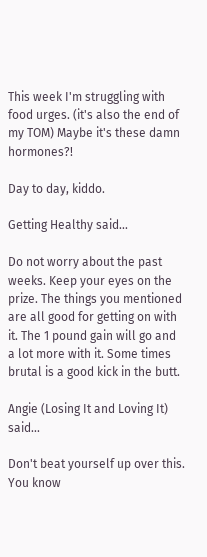This week I'm struggling with food urges. (it's also the end of my TOM) Maybe it's these damn hormones?!

Day to day, kiddo.

Getting Healthy said...

Do not worry about the past weeks. Keep your eyes on the prize. The things you mentioned are all good for getting on with it. The 1 pound gain will go and a lot more with it. Some times brutal is a good kick in the butt.

Angie (Losing It and Loving It) said...

Don't beat yourself up over this. You know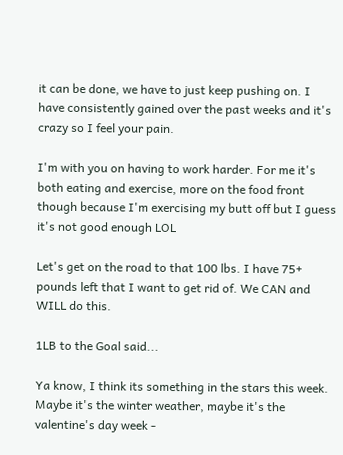it can be done, we have to just keep pushing on. I have consistently gained over the past weeks and it's crazy so I feel your pain.

I'm with you on having to work harder. For me it's both eating and exercise, more on the food front though because I'm exercising my butt off but I guess it's not good enough LOL

Let's get on the road to that 100 lbs. I have 75+ pounds left that I want to get rid of. We CAN and WILL do this.

1LB to the Goal said...

Ya know, I think its something in the stars this week. Maybe it's the winter weather, maybe it's the valentine's day week -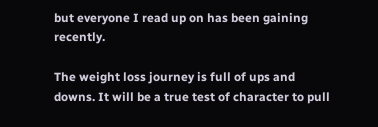but everyone I read up on has been gaining recently.

The weight loss journey is full of ups and downs. It will be a true test of character to pull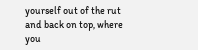yourself out of the rut and back on top, where you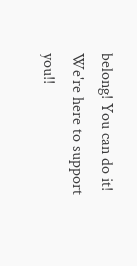belong! You can do it! We're here to support you!!